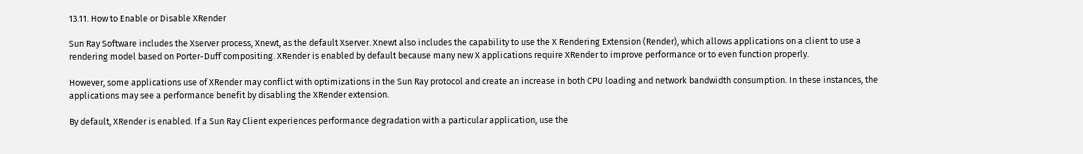13.11. How to Enable or Disable XRender

Sun Ray Software includes the Xserver process, Xnewt, as the default Xserver. Xnewt also includes the capability to use the X Rendering Extension (Render), which allows applications on a client to use a rendering model based on Porter-Duff compositing. XRender is enabled by default because many new X applications require XRender to improve performance or to even function properly.

However, some applications use of XRender may conflict with optimizations in the Sun Ray protocol and create an increase in both CPU loading and network bandwidth consumption. In these instances, the applications may see a performance benefit by disabling the XRender extension.

By default, XRender is enabled. If a Sun Ray Client experiences performance degradation with a particular application, use the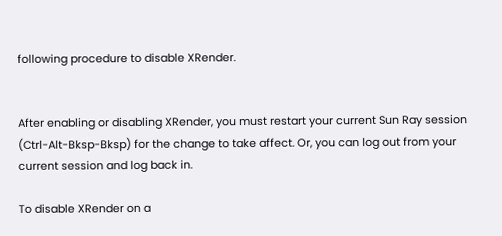following procedure to disable XRender.


After enabling or disabling XRender, you must restart your current Sun Ray session (Ctrl-Alt-Bksp-Bksp) for the change to take affect. Or, you can log out from your current session and log back in.

To disable XRender on a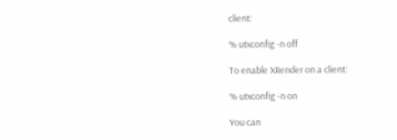client:

% utxconfig -n off

To enable XRender on a client:

% utxconfig -n on

You can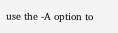use the -A option to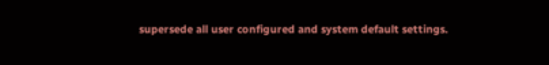supersede all user configured and system default settings.